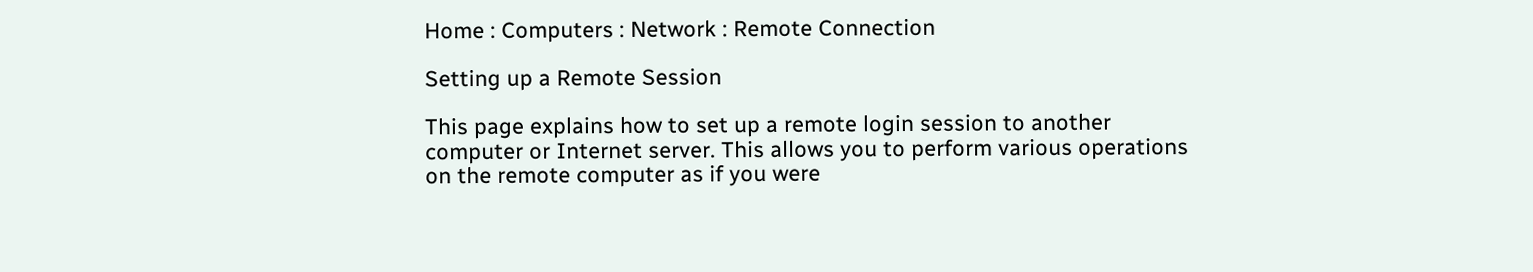Home : Computers : Network : Remote Connection

Setting up a Remote Session

This page explains how to set up a remote login session to another computer or Internet server. This allows you to perform various operations on the remote computer as if you were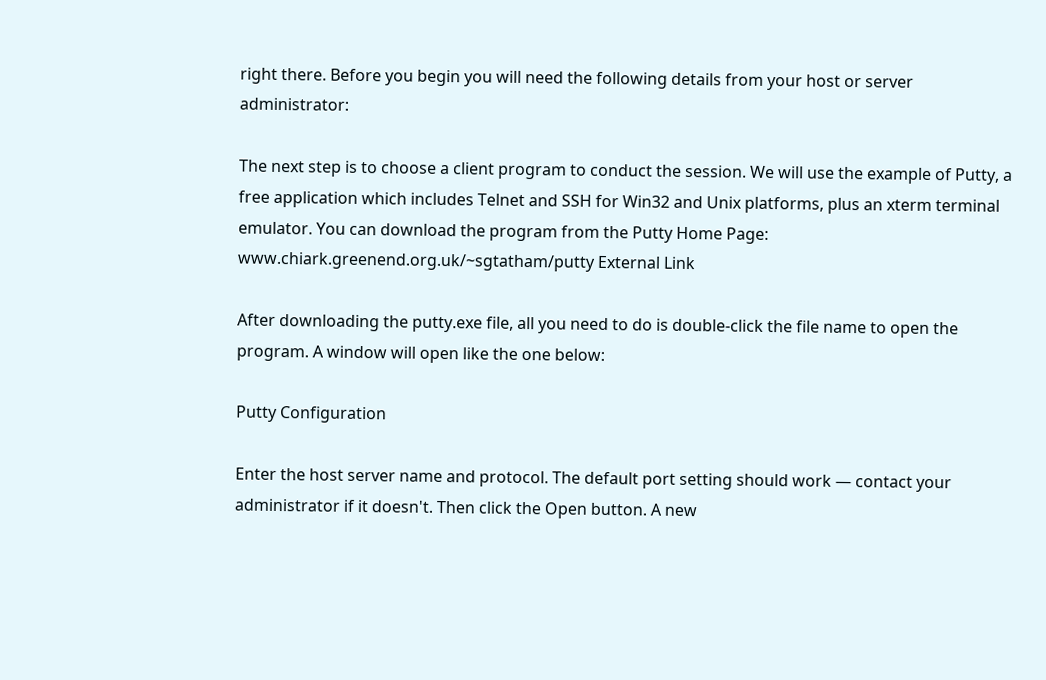right there. Before you begin you will need the following details from your host or server administrator:

The next step is to choose a client program to conduct the session. We will use the example of Putty, a free application which includes Telnet and SSH for Win32 and Unix platforms, plus an xterm terminal emulator. You can download the program from the Putty Home Page: www.chiark.greenend.org.uk/~sgtatham/putty External Link

After downloading the putty.exe file, all you need to do is double-click the file name to open the program. A window will open like the one below:

Putty Configuration

Enter the host server name and protocol. The default port setting should work — contact your administrator if it doesn't. Then click the Open button. A new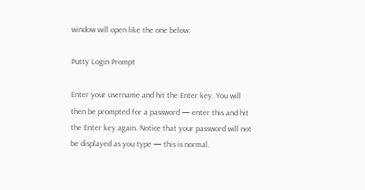window will open like the one below:

Putty Login Prompt

Enter your username and hit the Enter key. You will then be prompted for a password — enter this and hit the Enter key again. Notice that your password will not be displayed as you type — this is normal.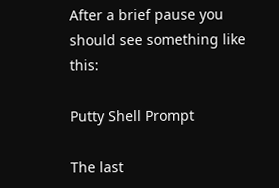After a brief pause you should see something like this:

Putty Shell Prompt

The last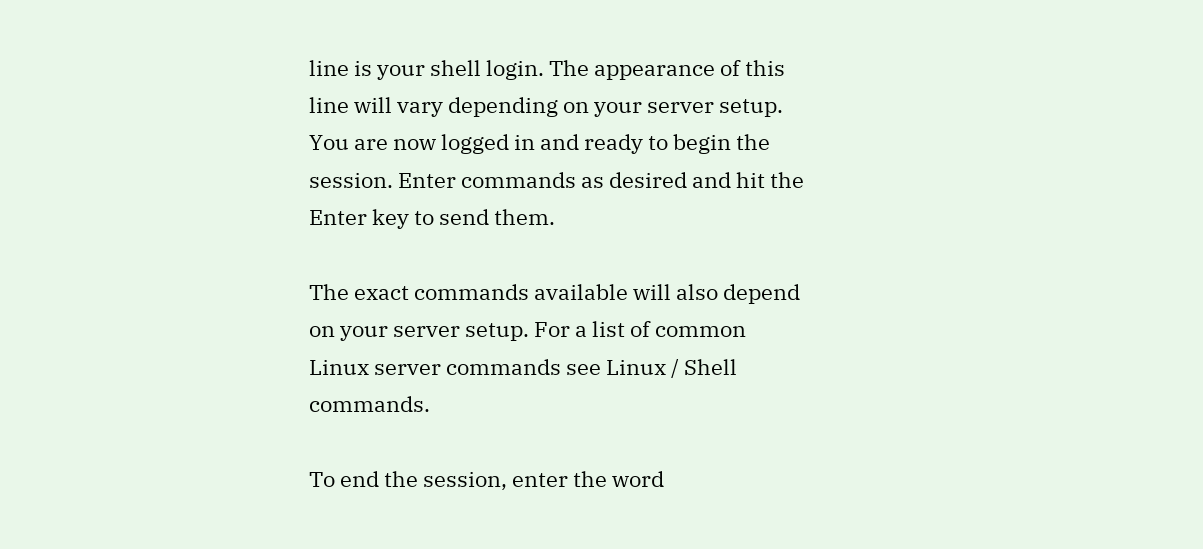line is your shell login. The appearance of this line will vary depending on your server setup. You are now logged in and ready to begin the session. Enter commands as desired and hit the Enter key to send them.

The exact commands available will also depend on your server setup. For a list of common Linux server commands see Linux / Shell commands.

To end the session, enter the word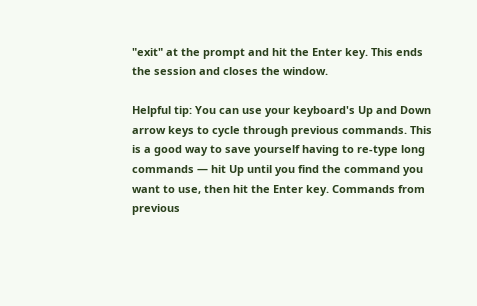"exit" at the prompt and hit the Enter key. This ends the session and closes the window.

Helpful tip: You can use your keyboard's Up and Down arrow keys to cycle through previous commands. This is a good way to save yourself having to re-type long commands — hit Up until you find the command you want to use, then hit the Enter key. Commands from previous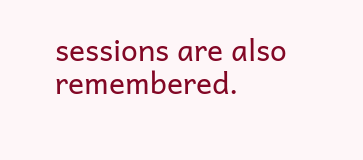sessions are also remembered.